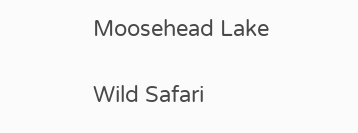Moosehead Lake

Wild Safari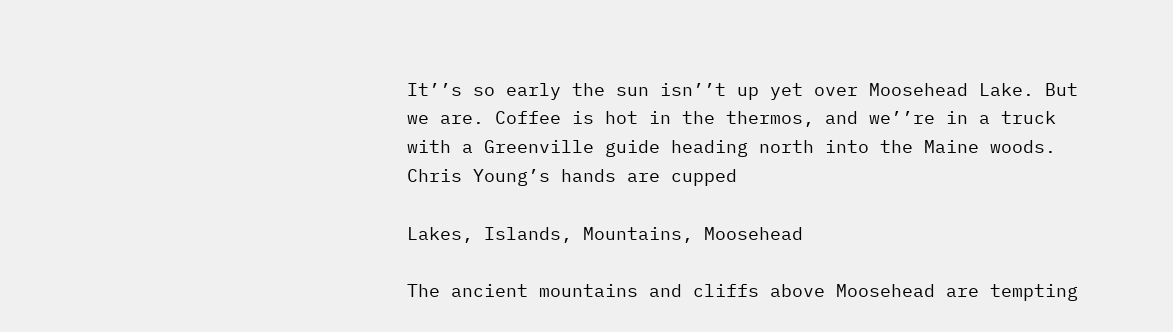It’’s so early the sun isn’’t up yet over Moosehead Lake. But we are. Coffee is hot in the thermos, and we’’re in a truck with a Greenville guide heading north into the Maine woods. Chris Young’s hands are cupped

Lakes, Islands, Mountains, Moosehead

The ancient mountains and cliffs above Moosehead are tempting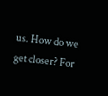us. How do we get closer? For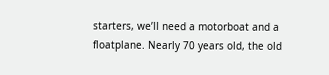starters, we’ll need a motorboat and a floatplane. Nearly 70 years old, the old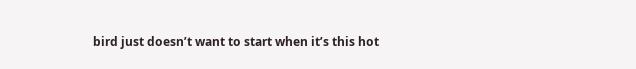bird just doesn’t want to start when it’s this hot